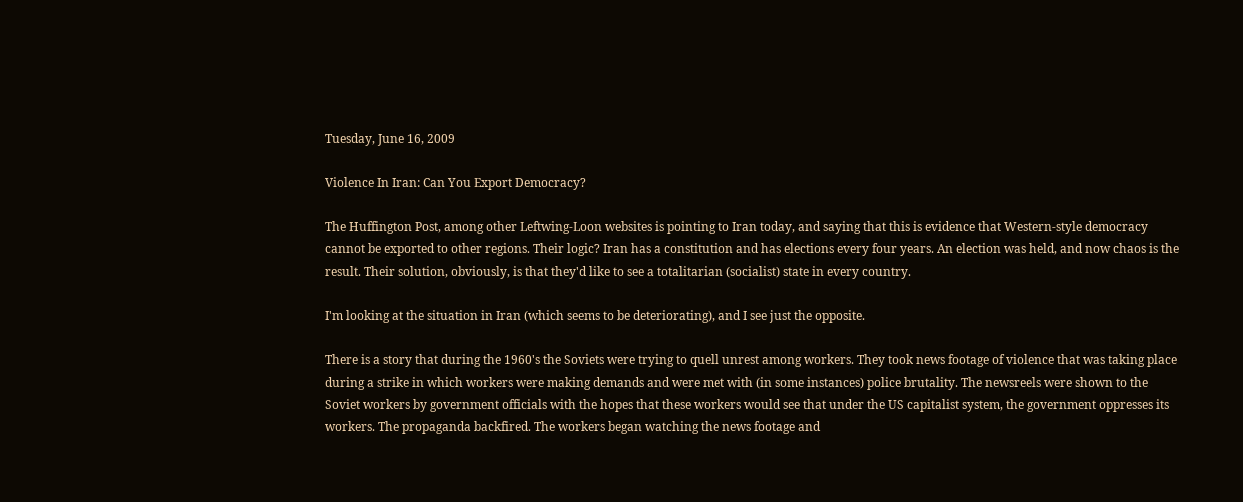Tuesday, June 16, 2009

Violence In Iran: Can You Export Democracy?

The Huffington Post, among other Leftwing-Loon websites is pointing to Iran today, and saying that this is evidence that Western-style democracy cannot be exported to other regions. Their logic? Iran has a constitution and has elections every four years. An election was held, and now chaos is the result. Their solution, obviously, is that they'd like to see a totalitarian (socialist) state in every country.

I'm looking at the situation in Iran (which seems to be deteriorating), and I see just the opposite.

There is a story that during the 1960's the Soviets were trying to quell unrest among workers. They took news footage of violence that was taking place during a strike in which workers were making demands and were met with (in some instances) police brutality. The newsreels were shown to the Soviet workers by government officials with the hopes that these workers would see that under the US capitalist system, the government oppresses its workers. The propaganda backfired. The workers began watching the news footage and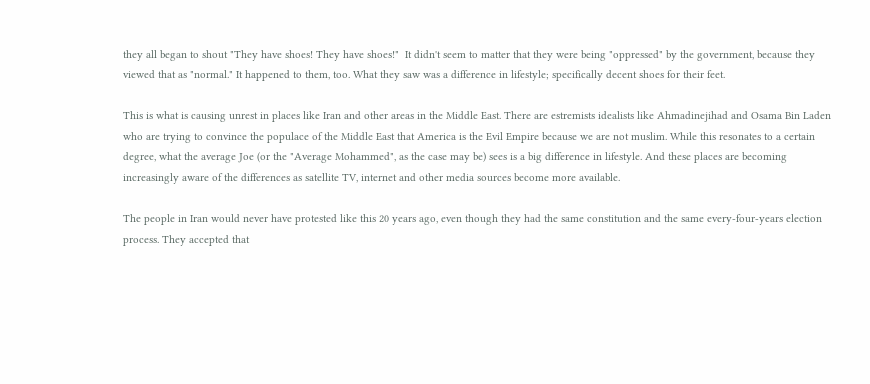they all began to shout "They have shoes! They have shoes!"  It didn't seem to matter that they were being "oppressed" by the government, because they viewed that as "normal." It happened to them, too. What they saw was a difference in lifestyle; specifically decent shoes for their feet.

This is what is causing unrest in places like Iran and other areas in the Middle East. There are estremists idealists like Ahmadinejihad and Osama Bin Laden who are trying to convince the populace of the Middle East that America is the Evil Empire because we are not muslim. While this resonates to a certain degree, what the average Joe (or the "Average Mohammed", as the case may be) sees is a big difference in lifestyle. And these places are becoming increasingly aware of the differences as satellite TV, internet and other media sources become more available.

The people in Iran would never have protested like this 20 years ago, even though they had the same constitution and the same every-four-years election process. They accepted that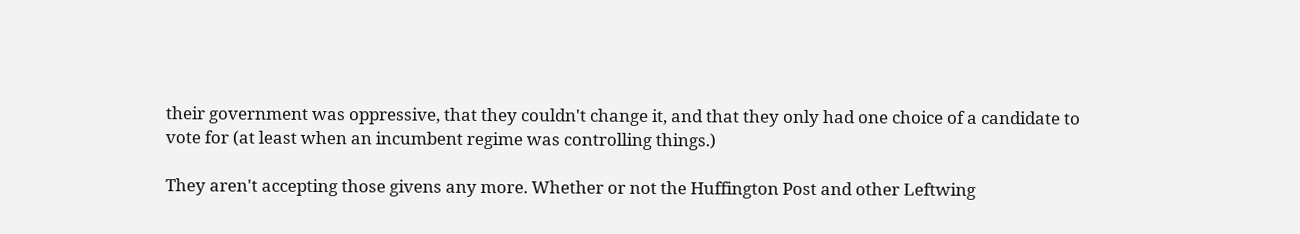their government was oppressive, that they couldn't change it, and that they only had one choice of a candidate to vote for (at least when an incumbent regime was controlling things.)

They aren't accepting those givens any more. Whether or not the Huffington Post and other Leftwing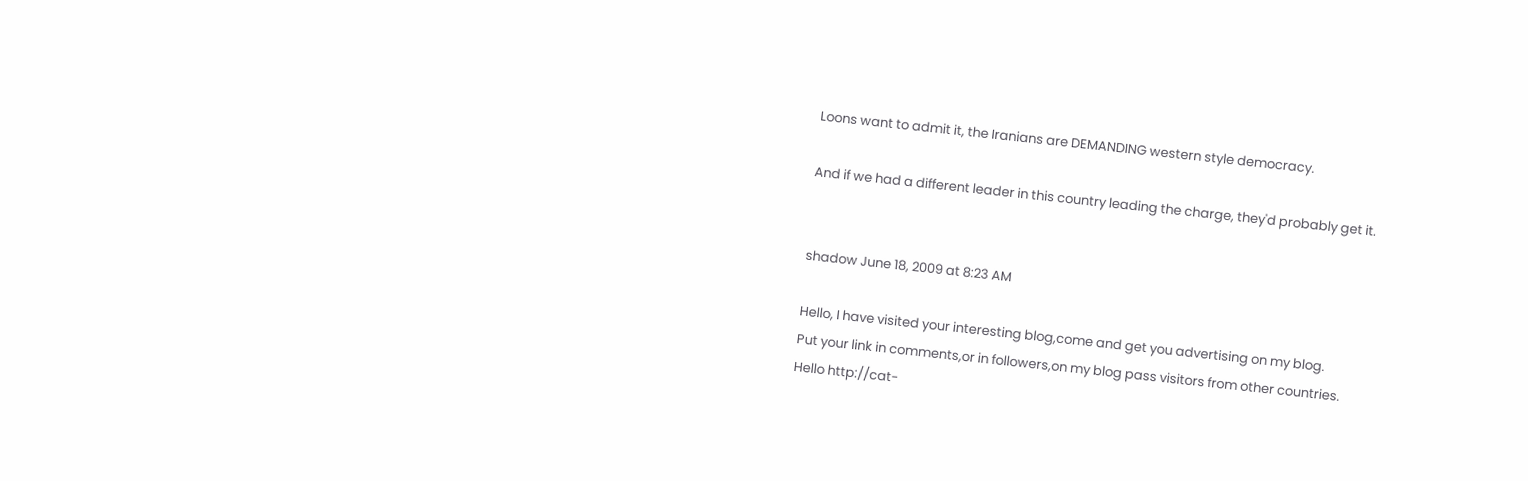Loons want to admit it, the Iranians are DEMANDING western style democracy.

And if we had a different leader in this country leading the charge, they'd probably get it.


shadow June 18, 2009 at 8:23 AM

Hello, I have visited your interesting blog,come and get you advertising on my blog.
Put your link in comments,or in followers,on my blog pass visitors from other countries.
Hello http://cat-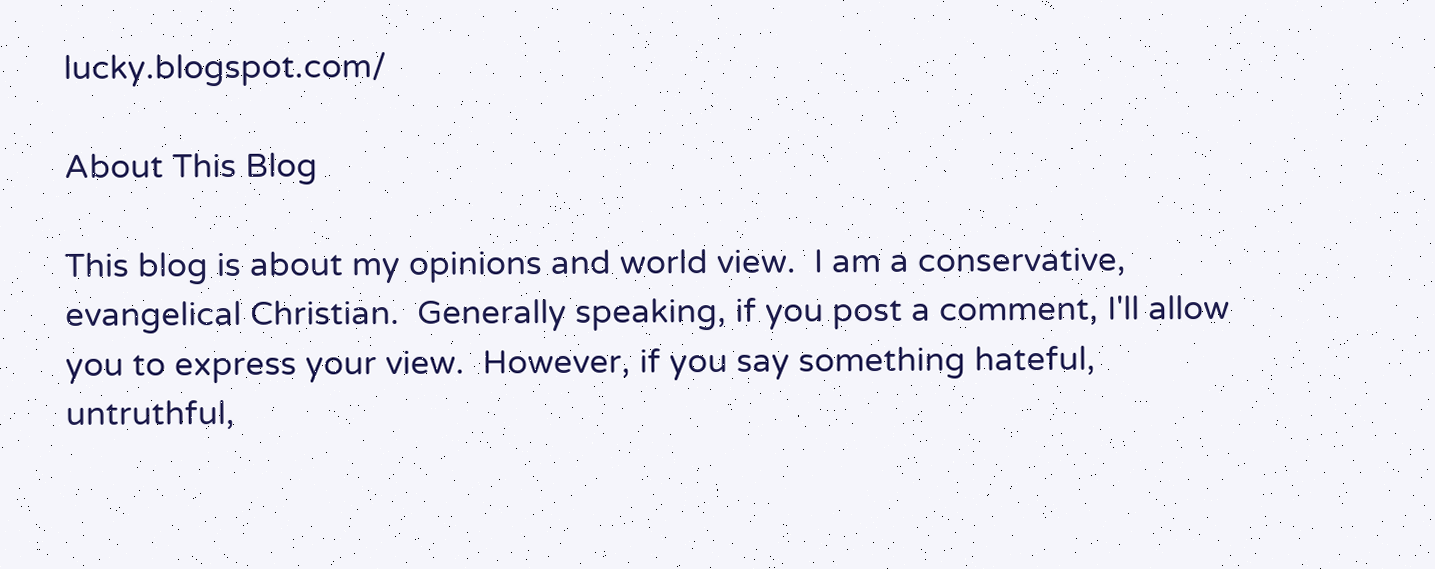lucky.blogspot.com/

About This Blog

This blog is about my opinions and world view.  I am a conservative, evangelical Christian.  Generally speaking, if you post a comment, I'll allow you to express your view.  However, if you say something hateful, untruthful,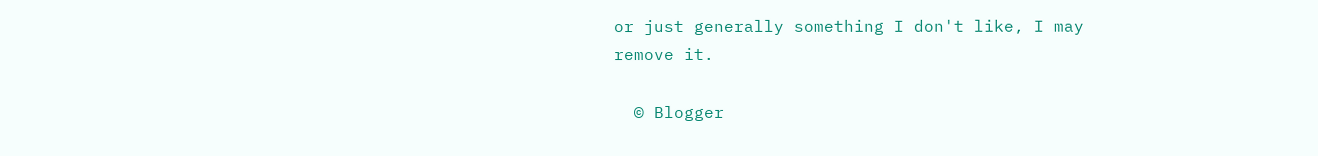or just generally something I don't like, I may remove it.

  © Blogger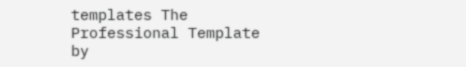templates The Professional Template by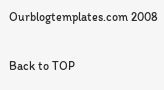Ourblogtemplates.com 2008

Back to TOP